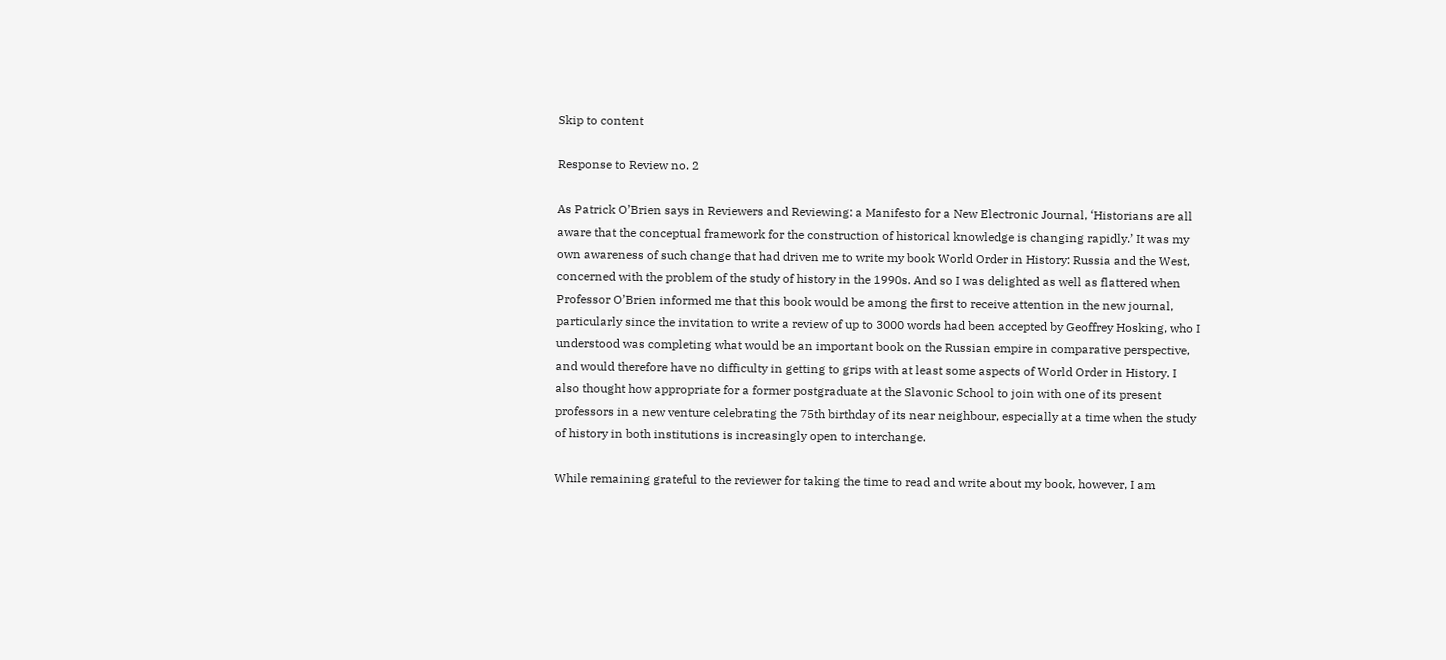Skip to content

Response to Review no. 2

As Patrick O’Brien says in Reviewers and Reviewing: a Manifesto for a New Electronic Journal, ‘Historians are all aware that the conceptual framework for the construction of historical knowledge is changing rapidly.’ It was my own awareness of such change that had driven me to write my book World Order in History: Russia and the West, concerned with the problem of the study of history in the 1990s. And so I was delighted as well as flattered when Professor O’Brien informed me that this book would be among the first to receive attention in the new journal, particularly since the invitation to write a review of up to 3000 words had been accepted by Geoffrey Hosking, who I understood was completing what would be an important book on the Russian empire in comparative perspective, and would therefore have no difficulty in getting to grips with at least some aspects of World Order in History. I also thought how appropriate for a former postgraduate at the Slavonic School to join with one of its present professors in a new venture celebrating the 75th birthday of its near neighbour, especially at a time when the study of history in both institutions is increasingly open to interchange.

While remaining grateful to the reviewer for taking the time to read and write about my book, however, I am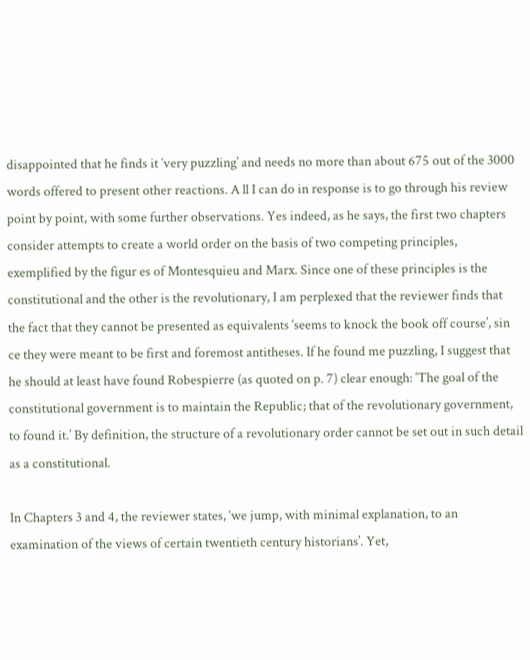disappointed that he finds it ‘very puzzling’ and needs no more than about 675 out of the 3000 words offered to present other reactions. A ll I can do in response is to go through his review point by point, with some further observations. Yes indeed, as he says, the first two chapters consider attempts to create a world order on the basis of two competing principles, exemplified by the figur es of Montesquieu and Marx. Since one of these principles is the constitutional and the other is the revolutionary, I am perplexed that the reviewer finds that the fact that they cannot be presented as equivalents ‘seems to knock the book off course’, sin ce they were meant to be first and foremost antitheses. If he found me puzzling, I suggest that he should at least have found Robespierre (as quoted on p. 7) clear enough: ‘The goal of the constitutional government is to maintain the Republic; that of the revolutionary government, to found it.’ By definition, the structure of a revolutionary order cannot be set out in such detail as a constitutional.

In Chapters 3 and 4, the reviewer states, ‘we jump, with minimal explanation, to an examination of the views of certain twentieth century historians’. Yet,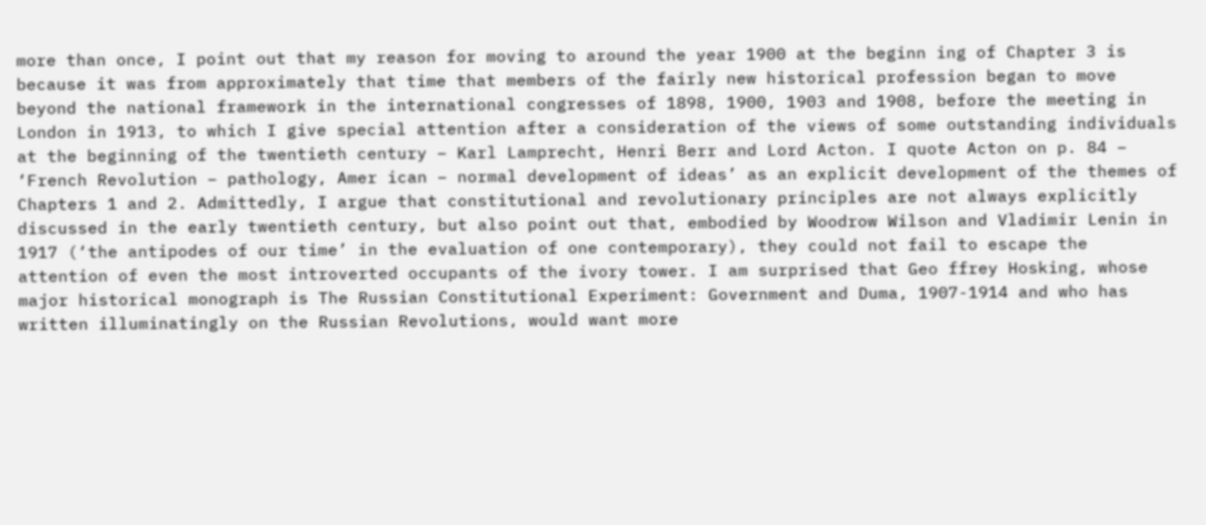more than once, I point out that my reason for moving to around the year 1900 at the beginn ing of Chapter 3 is because it was from approximately that time that members of the fairly new historical profession began to move beyond the national framework in the international congresses of 1898, 1900, 1903 and 1908, before the meeting in London in 1913, to which I give special attention after a consideration of the views of some outstanding individuals at the beginning of the twentieth century – Karl Lamprecht, Henri Berr and Lord Acton. I quote Acton on p. 84 – ‘French Revolution – pathology, Amer ican – normal development of ideas’ as an explicit development of the themes of Chapters 1 and 2. Admittedly, I argue that constitutional and revolutionary principles are not always explicitly discussed in the early twentieth century, but also point out that, embodied by Woodrow Wilson and Vladimir Lenin in 1917 (‘the antipodes of our time’ in the evaluation of one contemporary), they could not fail to escape the attention of even the most introverted occupants of the ivory tower. I am surprised that Geo ffrey Hosking, whose major historical monograph is The Russian Constitutional Experiment: Government and Duma, 1907-1914 and who has written illuminatingly on the Russian Revolutions, would want more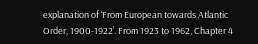explanation of ‘From European towards Atlantic Order, 1900-1922’. From 1923 to 1962, Chapter 4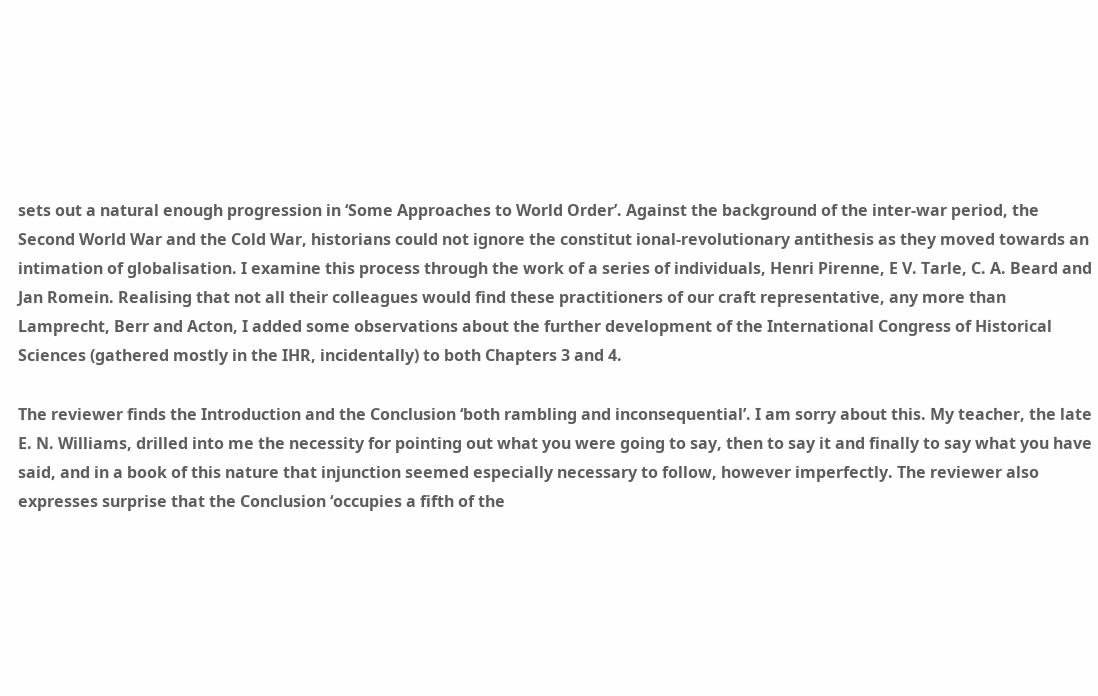sets out a natural enough progression in ‘Some Approaches to World Order’. Against the background of the inter-war period, the Second World War and the Cold War, historians could not ignore the constitut ional-revolutionary antithesis as they moved towards an intimation of globalisation. I examine this process through the work of a series of individuals, Henri Pirenne, E V. Tarle, C. A. Beard and Jan Romein. Realising that not all their colleagues would find these practitioners of our craft representative, any more than Lamprecht, Berr and Acton, I added some observations about the further development of the International Congress of Historical Sciences (gathered mostly in the IHR, incidentally) to both Chapters 3 and 4.

The reviewer finds the Introduction and the Conclusion ‘both rambling and inconsequential’. I am sorry about this. My teacher, the late E. N. Williams, drilled into me the necessity for pointing out what you were going to say, then to say it and finally to say what you have said, and in a book of this nature that injunction seemed especially necessary to follow, however imperfectly. The reviewer also expresses surprise that the Conclusion ‘occupies a fifth of the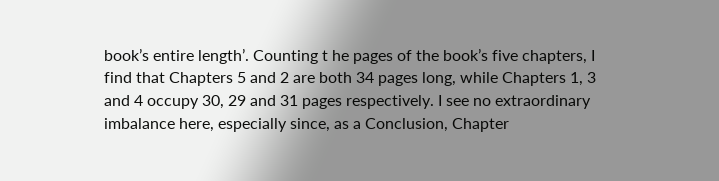book’s entire length’. Counting t he pages of the book’s five chapters, I find that Chapters 5 and 2 are both 34 pages long, while Chapters 1, 3 and 4 occupy 30, 29 and 31 pages respectively. I see no extraordinary imbalance here, especially since, as a Conclusion, Chapter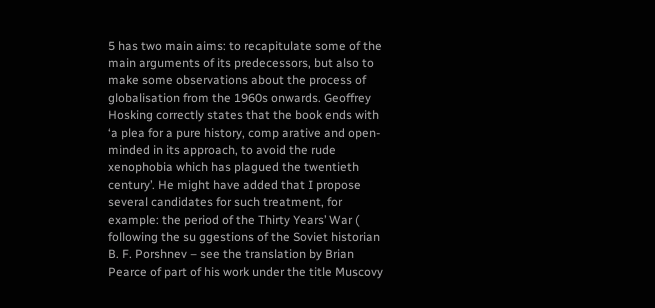5 has two main aims: to recapitulate some of the main arguments of its predecessors, but also to make some observations about the process of globalisation from the 1960s onwards. Geoffrey Hosking correctly states that the book ends with ‘a plea for a pure history, comp arative and open-minded in its approach, to avoid the rude xenophobia which has plagued the twentieth century’. He might have added that I propose several candidates for such treatment, for example: the period of the Thirty Years’ War ( following the su ggestions of the Soviet historian B. F. Porshnev – see the translation by Brian Pearce of part of his work under the title Muscovy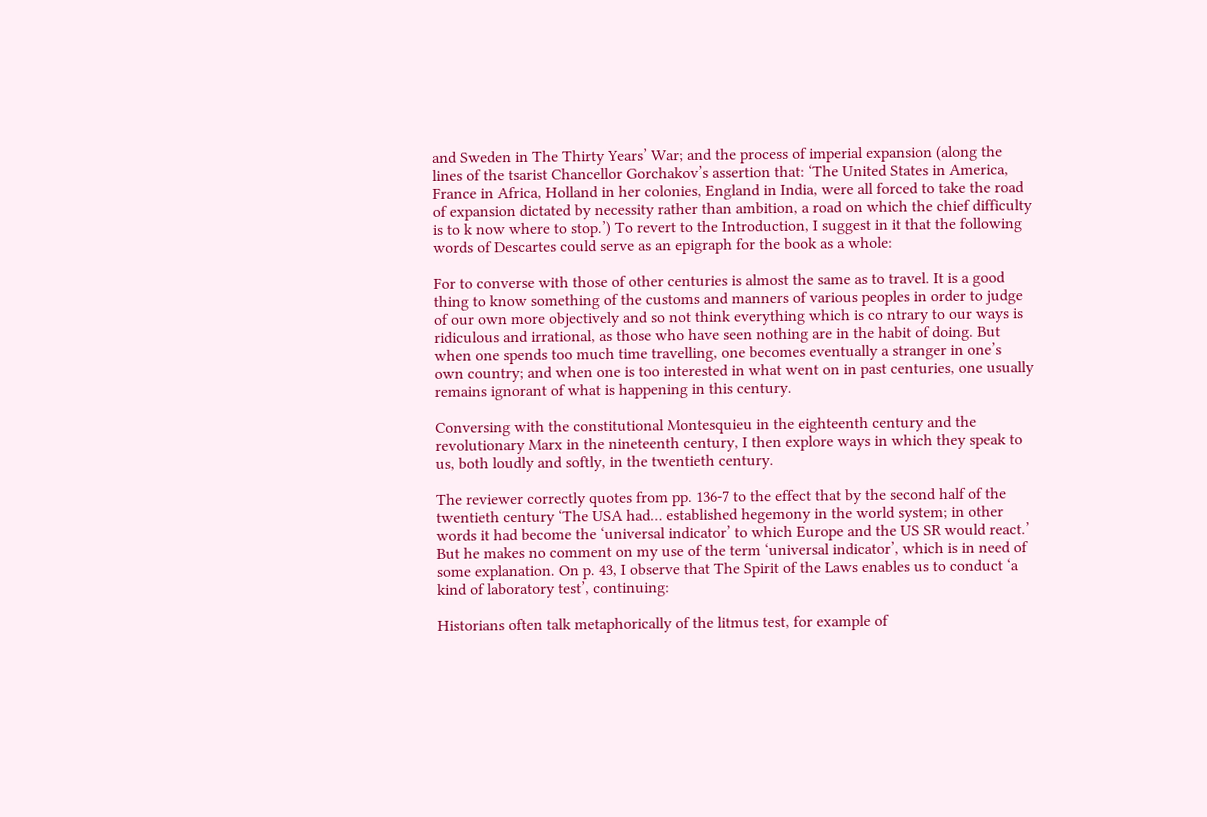and Sweden in The Thirty Years’ War; and the process of imperial expansion (along the lines of the tsarist Chancellor Gorchakov’s assertion that: ‘The United States in America, France in Africa, Holland in her colonies, England in India, were all forced to take the road of expansion dictated by necessity rather than ambition, a road on which the chief difficulty is to k now where to stop.’) To revert to the Introduction, I suggest in it that the following words of Descartes could serve as an epigraph for the book as a whole:

For to converse with those of other centuries is almost the same as to travel. It is a good thing to know something of the customs and manners of various peoples in order to judge of our own more objectively and so not think everything which is co ntrary to our ways is ridiculous and irrational, as those who have seen nothing are in the habit of doing. But when one spends too much time travelling, one becomes eventually a stranger in one’s own country; and when one is too interested in what went on in past centuries, one usually remains ignorant of what is happening in this century.

Conversing with the constitutional Montesquieu in the eighteenth century and the revolutionary Marx in the nineteenth century, I then explore ways in which they speak to us, both loudly and softly, in the twentieth century.

The reviewer correctly quotes from pp. 136-7 to the effect that by the second half of the twentieth century ‘The USA had… established hegemony in the world system; in other words it had become the ‘universal indicator’ to which Europe and the US SR would react.’ But he makes no comment on my use of the term ‘universal indicator’, which is in need of some explanation. On p. 43, I observe that The Spirit of the Laws enables us to conduct ‘a kind of laboratory test’, continuing:

Historians often talk metaphorically of the litmus test, for example of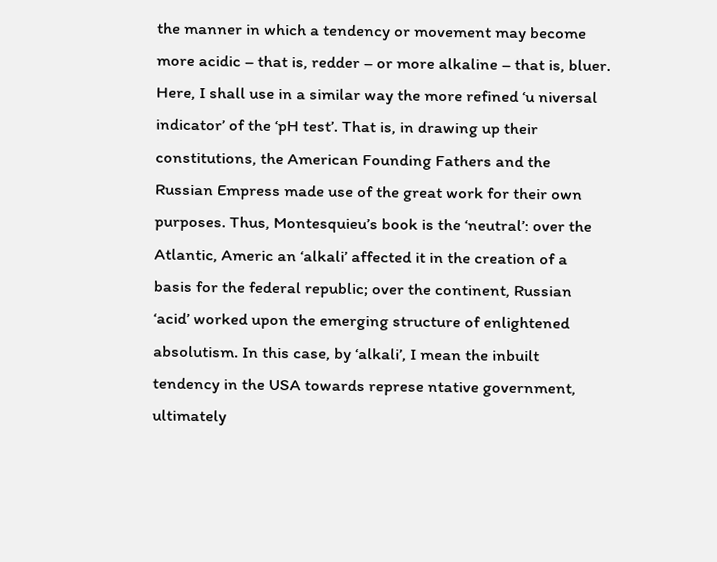the manner in which a tendency or movement may become more acidic – that is, redder – or more alkaline – that is, bluer. Here, I shall use in a similar way the more refined ‘u niversal indicator’ of the ‘pH test’. That is, in drawing up their constitutions, the American Founding Fathers and the Russian Empress made use of the great work for their own purposes. Thus, Montesquieu’s book is the ‘neutral’: over the Atlantic, Americ an ‘alkali’ affected it in the creation of a basis for the federal republic; over the continent, Russian ‘acid’ worked upon the emerging structure of enlightened absolutism. In this case, by ‘alkali’, I mean the inbuilt tendency in the USA towards represe ntative government, ultimately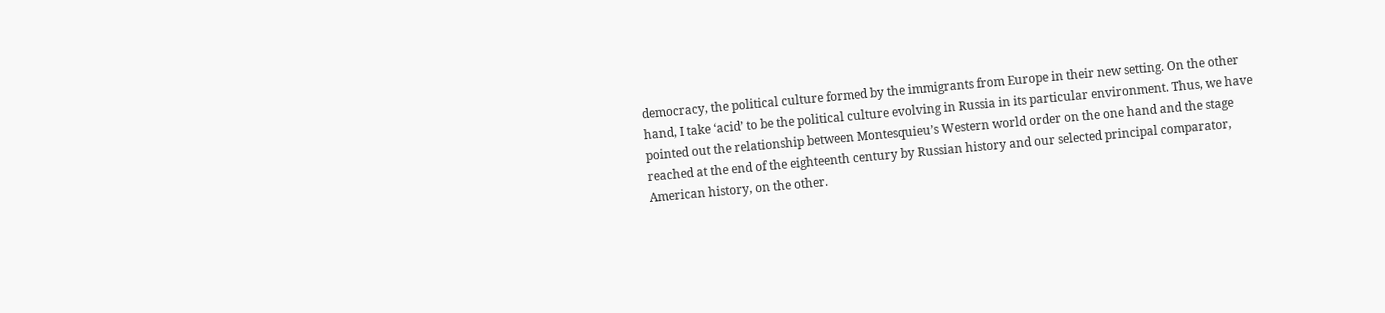democracy, the political culture formed by the immigrants from Europe in their new setting. On the other hand, I take ‘acid’ to be the political culture evolving in Russia in its particular environment. Thus, we have pointed out the relationship between Montesquieu’s Western world order on the one hand and the stage reached at the end of the eighteenth century by Russian history and our selected principal comparator, American history, on the other.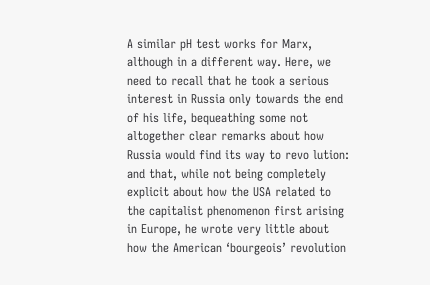A similar pH test works for Marx, although in a different way. Here, we need to recall that he took a serious interest in Russia only towards the end of his life, bequeathing some not altogether clear remarks about how Russia would find its way to revo lution: and that, while not being completely explicit about how the USA related to the capitalist phenomenon first arising in Europe, he wrote very little about how the American ‘bourgeois’ revolution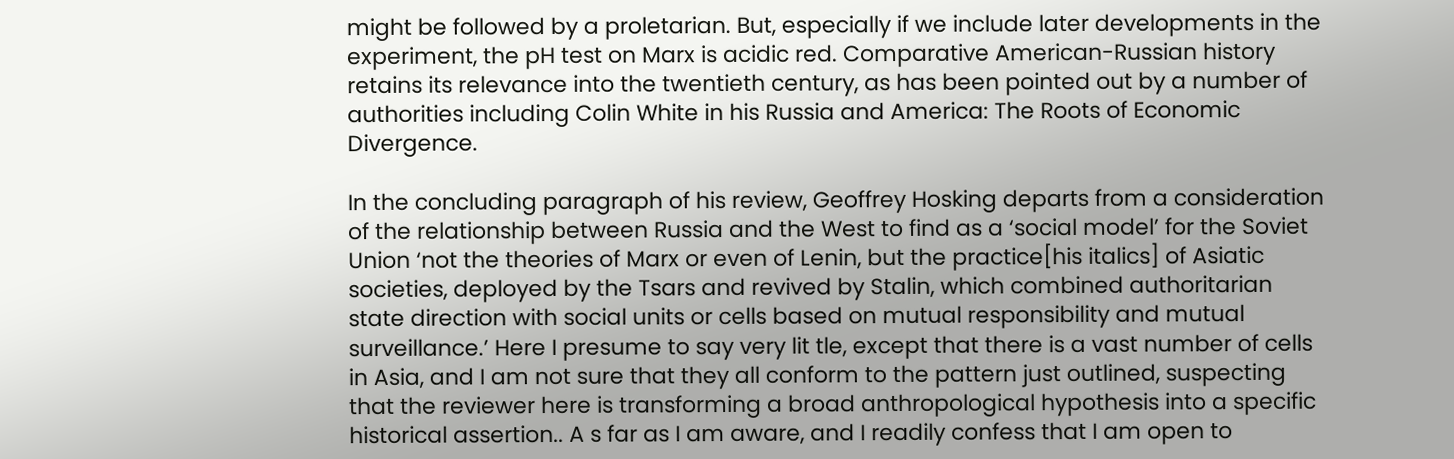might be followed by a proletarian. But, especially if we include later developments in the experiment, the pH test on Marx is acidic red. Comparative American-Russian history retains its relevance into the twentieth century, as has been pointed out by a number of authorities including Colin White in his Russia and America: The Roots of Economic Divergence.

In the concluding paragraph of his review, Geoffrey Hosking departs from a consideration of the relationship between Russia and the West to find as a ‘social model’ for the Soviet Union ‘not the theories of Marx or even of Lenin, but the practice[his italics] of Asiatic societies, deployed by the Tsars and revived by Stalin, which combined authoritarian state direction with social units or cells based on mutual responsibility and mutual surveillance.’ Here I presume to say very lit tle, except that there is a vast number of cells in Asia, and I am not sure that they all conform to the pattern just outlined, suspecting that the reviewer here is transforming a broad anthropological hypothesis into a specific historical assertion.. A s far as I am aware, and I readily confess that I am open to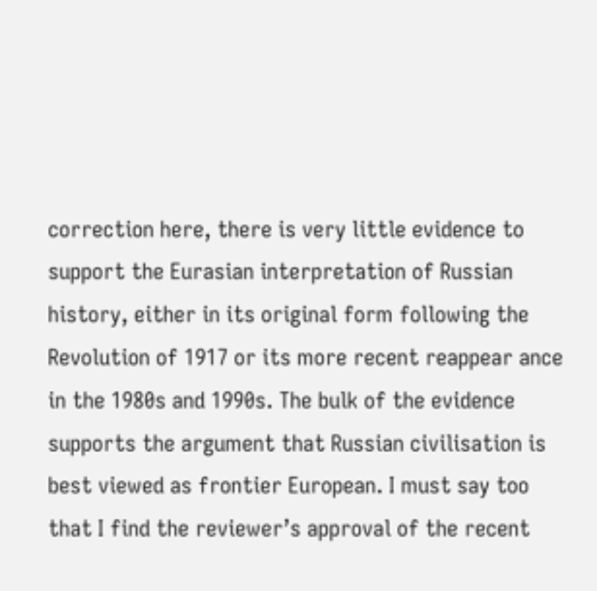correction here, there is very little evidence to support the Eurasian interpretation of Russian history, either in its original form following the Revolution of 1917 or its more recent reappear ance in the 1980s and 1990s. The bulk of the evidence supports the argument that Russian civilisation is best viewed as frontier European. I must say too that I find the reviewer’s approval of the recent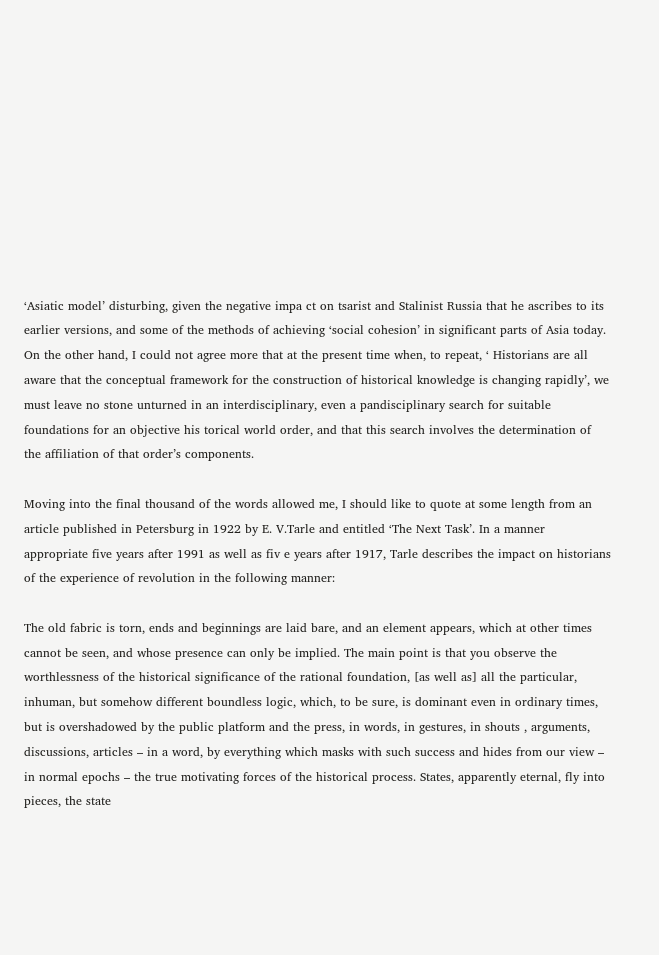‘Asiatic model’ disturbing, given the negative impa ct on tsarist and Stalinist Russia that he ascribes to its earlier versions, and some of the methods of achieving ‘social cohesion’ in significant parts of Asia today. On the other hand, I could not agree more that at the present time when, to repeat, ‘ Historians are all aware that the conceptual framework for the construction of historical knowledge is changing rapidly’, we must leave no stone unturned in an interdisciplinary, even a pandisciplinary search for suitable foundations for an objective his torical world order, and that this search involves the determination of the affiliation of that order’s components.

Moving into the final thousand of the words allowed me, I should like to quote at some length from an article published in Petersburg in 1922 by E. V.Tarle and entitled ‘The Next Task’. In a manner appropriate five years after 1991 as well as fiv e years after 1917, Tarle describes the impact on historians of the experience of revolution in the following manner:

The old fabric is torn, ends and beginnings are laid bare, and an element appears, which at other times cannot be seen, and whose presence can only be implied. The main point is that you observe the worthlessness of the historical significance of the rational foundation, [as well as] all the particular, inhuman, but somehow different boundless logic, which, to be sure, is dominant even in ordinary times, but is overshadowed by the public platform and the press, in words, in gestures, in shouts , arguments, discussions, articles – in a word, by everything which masks with such success and hides from our view – in normal epochs – the true motivating forces of the historical process. States, apparently eternal, fly into pieces, the state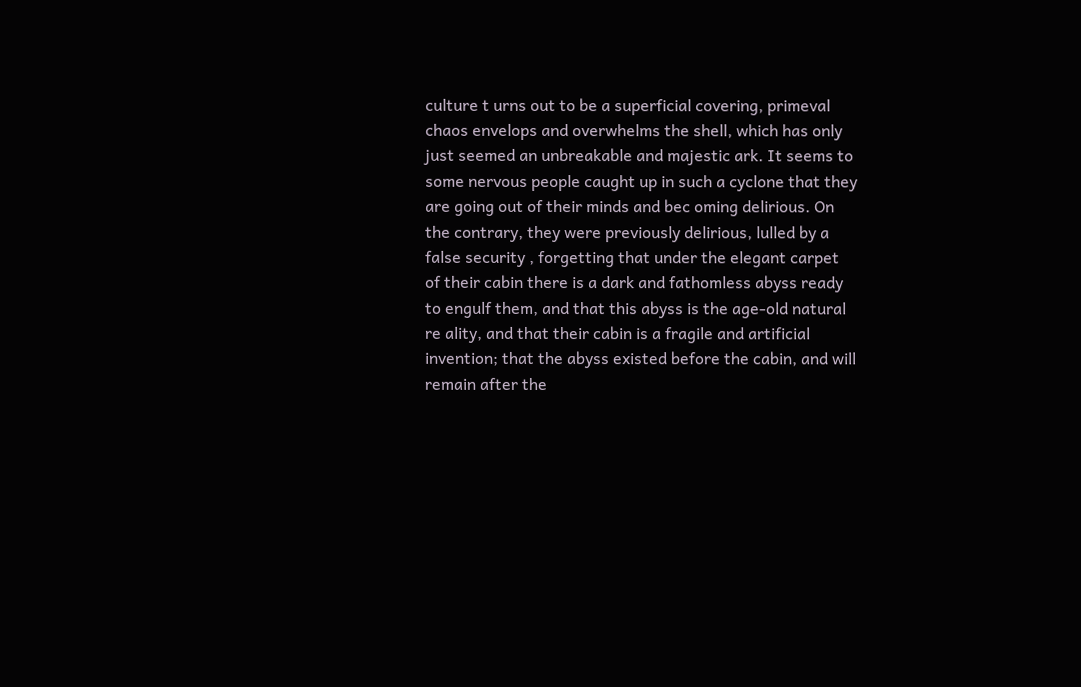culture t urns out to be a superficial covering, primeval chaos envelops and overwhelms the shell, which has only just seemed an unbreakable and majestic ark. It seems to some nervous people caught up in such a cyclone that they are going out of their minds and bec oming delirious. On the contrary, they were previously delirious, lulled by a false security , forgetting that under the elegant carpet of their cabin there is a dark and fathomless abyss ready to engulf them, and that this abyss is the age-old natural re ality, and that their cabin is a fragile and artificial invention; that the abyss existed before the cabin, and will remain after the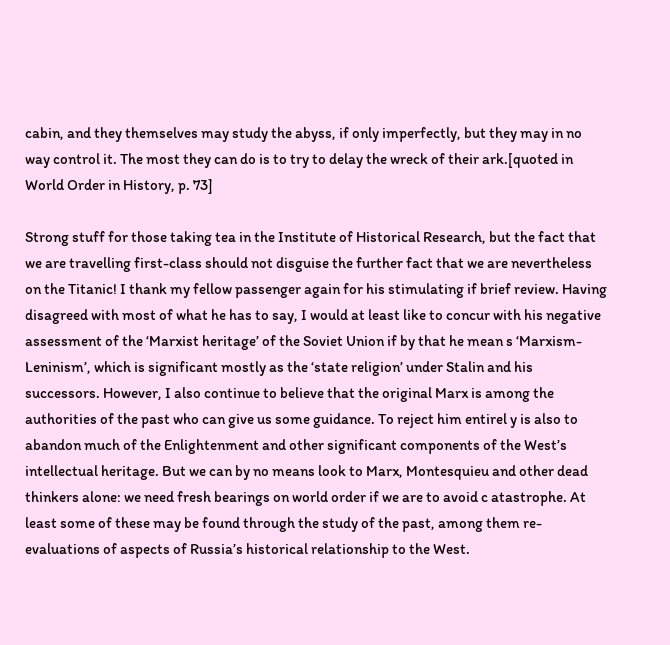cabin, and they themselves may study the abyss, if only imperfectly, but they may in no way control it. The most they can do is to try to delay the wreck of their ark.[quoted in World Order in History, p. 73]

Strong stuff for those taking tea in the Institute of Historical Research, but the fact that we are travelling first-class should not disguise the further fact that we are nevertheless on the Titanic! I thank my fellow passenger again for his stimulating if brief review. Having disagreed with most of what he has to say, I would at least like to concur with his negative assessment of the ‘Marxist heritage’ of the Soviet Union if by that he mean s ‘Marxism-Leninism’, which is significant mostly as the ‘state religion’ under Stalin and his successors. However, I also continue to believe that the original Marx is among the authorities of the past who can give us some guidance. To reject him entirel y is also to abandon much of the Enlightenment and other significant components of the West’s intellectual heritage. But we can by no means look to Marx, Montesquieu and other dead thinkers alone: we need fresh bearings on world order if we are to avoid c atastrophe. At least some of these may be found through the study of the past, among them re-evaluations of aspects of Russia’s historical relationship to the West.